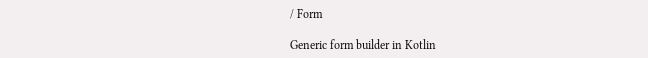/ Form

Generic form builder in Kotlin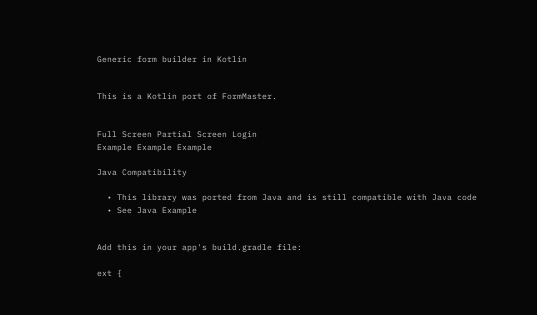Generic form builder in Kotlin


This is a Kotlin port of FormMaster.


Full Screen Partial Screen Login
Example Example Example

Java Compatibility

  • This library was ported from Java and is still compatible with Java code
  • See Java Example


Add this in your app's build.gradle file:

ext {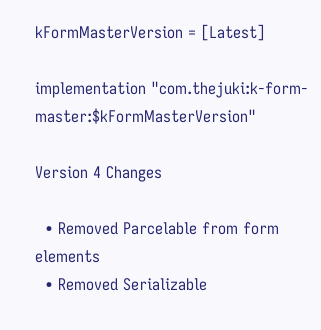kFormMasterVersion = [Latest]

implementation "com.thejuki:k-form-master:$kFormMasterVersion"

Version 4 Changes

  • Removed Parcelable from form elements
  • Removed Serializable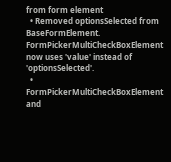from form element
  • Removed optionsSelected from BaseFormElement. FormPickerMultiCheckBoxElement now uses 'value' instead of 'optionsSelected'.
  • FormPickerMultiCheckBoxElement and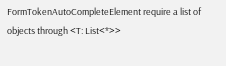FormTokenAutoCompleteElement require a list of objects through <T: List<*>>